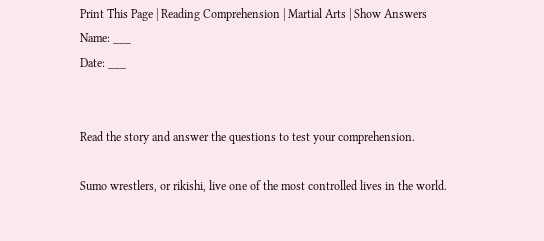Print This Page | Reading Comprehension | Martial Arts | Show Answers
Name: ___
Date: ___


Read the story and answer the questions to test your comprehension.

Sumo wrestlers, or rikishi, live one of the most controlled lives in the world.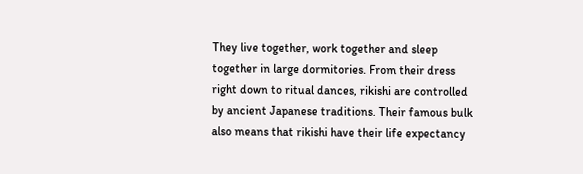They live together, work together and sleep together in large dormitories. From their dress right down to ritual dances, rikishi are controlled by ancient Japanese traditions. Their famous bulk also means that rikishi have their life expectancy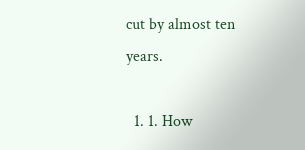cut by almost ten years.

  1. 1. How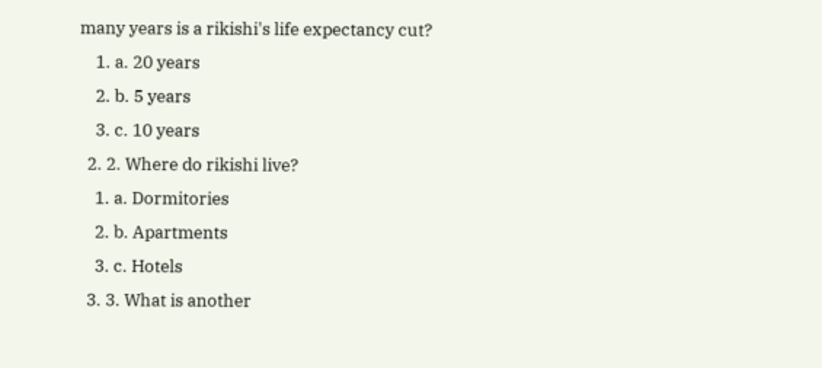many years is a rikishi's life expectancy cut?
    1. a. 20 years
    2. b. 5 years
    3. c. 10 years
  2. 2. Where do rikishi live?
    1. a. Dormitories
    2. b. Apartments
    3. c. Hotels
  3. 3. What is another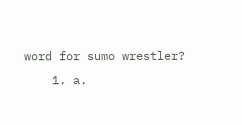word for sumo wrestler?
    1. a.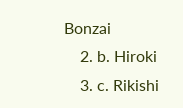Bonzai
    2. b. Hiroki
    3. c. Rikishi